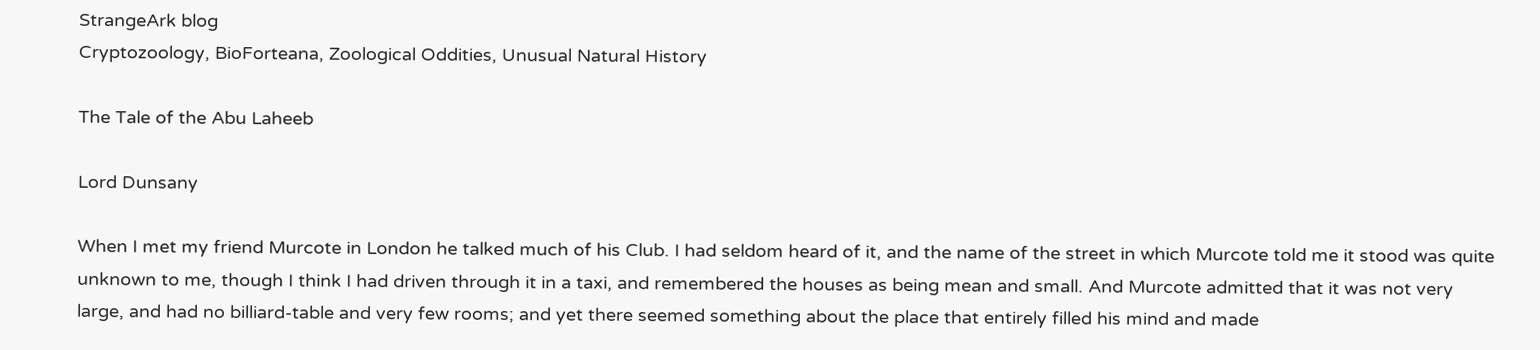StrangeArk blog
Cryptozoology, BioForteana, Zoological Oddities, Unusual Natural History

The Tale of the Abu Laheeb

Lord Dunsany

When I met my friend Murcote in London he talked much of his Club. I had seldom heard of it, and the name of the street in which Murcote told me it stood was quite unknown to me, though I think I had driven through it in a taxi, and remembered the houses as being mean and small. And Murcote admitted that it was not very large, and had no billiard-table and very few rooms; and yet there seemed something about the place that entirely filled his mind and made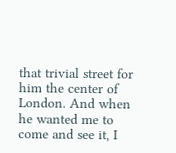that trivial street for him the center of London. And when he wanted me to come and see it, I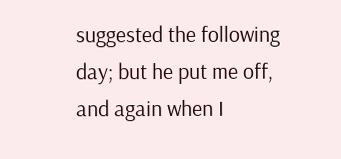suggested the following day; but he put me off, and again when I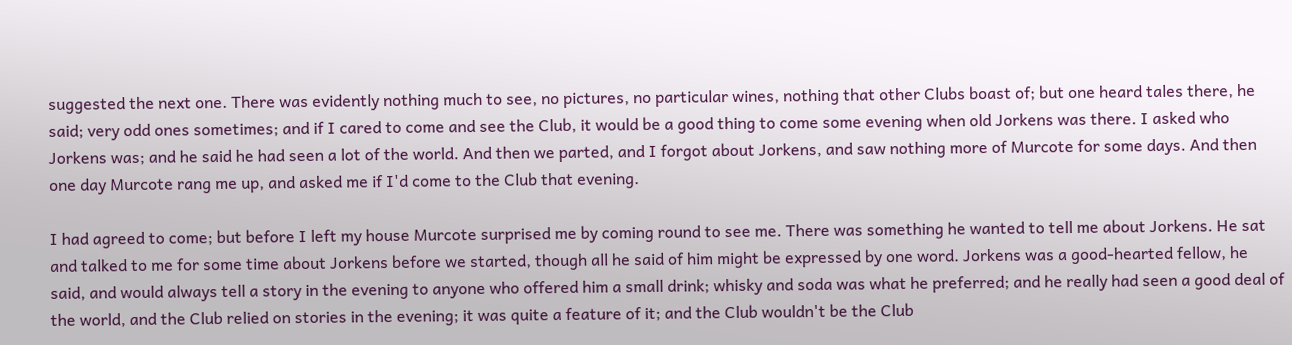suggested the next one. There was evidently nothing much to see, no pictures, no particular wines, nothing that other Clubs boast of; but one heard tales there, he said; very odd ones sometimes; and if I cared to come and see the Club, it would be a good thing to come some evening when old Jorkens was there. I asked who Jorkens was; and he said he had seen a lot of the world. And then we parted, and I forgot about Jorkens, and saw nothing more of Murcote for some days. And then one day Murcote rang me up, and asked me if I'd come to the Club that evening.

I had agreed to come; but before I left my house Murcote surprised me by coming round to see me. There was something he wanted to tell me about Jorkens. He sat and talked to me for some time about Jorkens before we started, though all he said of him might be expressed by one word. Jorkens was a good-hearted fellow, he said, and would always tell a story in the evening to anyone who offered him a small drink; whisky and soda was what he preferred; and he really had seen a good deal of the world, and the Club relied on stories in the evening; it was quite a feature of it; and the Club wouldn't be the Club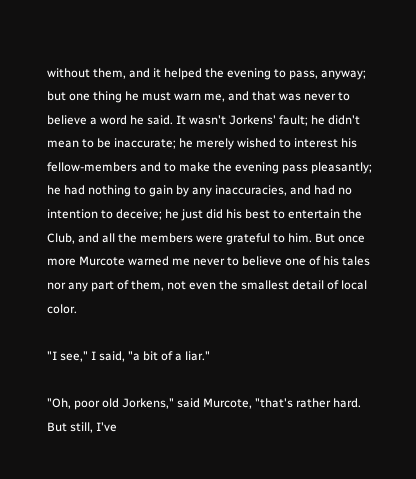without them, and it helped the evening to pass, anyway; but one thing he must warn me, and that was never to believe a word he said. It wasn't Jorkens' fault; he didn't mean to be inaccurate; he merely wished to interest his fellow-members and to make the evening pass pleasantly; he had nothing to gain by any inaccuracies, and had no intention to deceive; he just did his best to entertain the Club, and all the members were grateful to him. But once more Murcote warned me never to believe one of his tales nor any part of them, not even the smallest detail of local color.

"I see," I said, "a bit of a liar."

"Oh, poor old Jorkens," said Murcote, "that's rather hard. But still, I've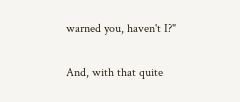warned you, haven't I?"

And, with that quite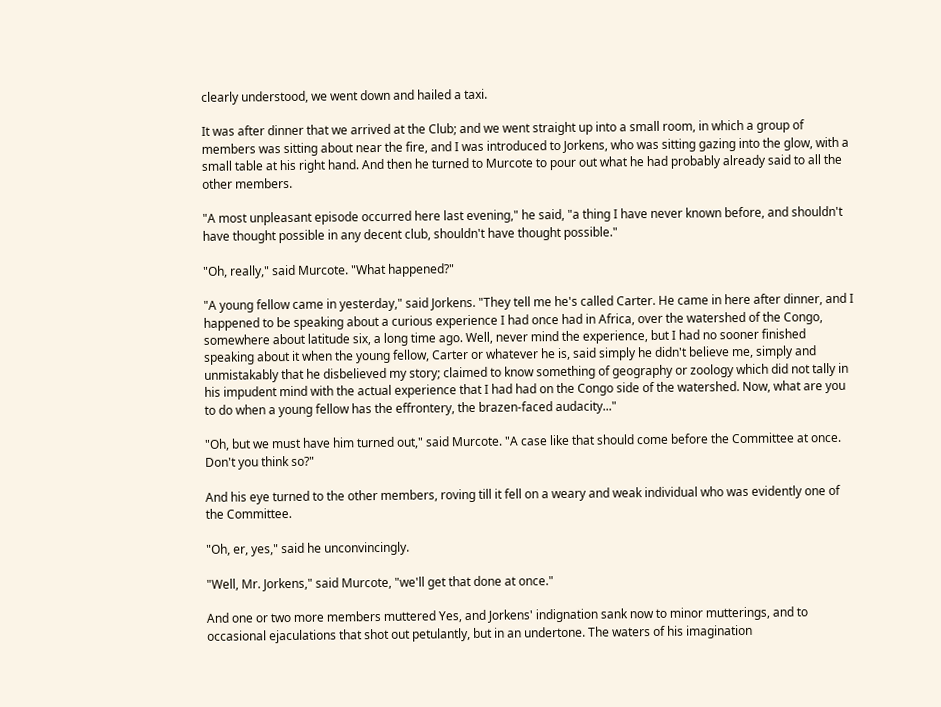clearly understood, we went down and hailed a taxi.

It was after dinner that we arrived at the Club; and we went straight up into a small room, in which a group of members was sitting about near the fire, and I was introduced to Jorkens, who was sitting gazing into the glow, with a small table at his right hand. And then he turned to Murcote to pour out what he had probably already said to all the other members.

"A most unpleasant episode occurred here last evening," he said, "a thing I have never known before, and shouldn't have thought possible in any decent club, shouldn't have thought possible."

"Oh, really," said Murcote. "What happened?"

"A young fellow came in yesterday," said Jorkens. "They tell me he's called Carter. He came in here after dinner, and I happened to be speaking about a curious experience I had once had in Africa, over the watershed of the Congo, somewhere about latitude six, a long time ago. Well, never mind the experience, but I had no sooner finished speaking about it when the young fellow, Carter or whatever he is, said simply he didn't believe me, simply and unmistakably that he disbelieved my story; claimed to know something of geography or zoology which did not tally in his impudent mind with the actual experience that I had had on the Congo side of the watershed. Now, what are you to do when a young fellow has the effrontery, the brazen-faced audacity..."

"Oh, but we must have him turned out," said Murcote. "A case like that should come before the Committee at once. Don't you think so?"

And his eye turned to the other members, roving till it fell on a weary and weak individual who was evidently one of the Committee.

"Oh, er, yes," said he unconvincingly.

"Well, Mr. Jorkens," said Murcote, "we'll get that done at once."

And one or two more members muttered Yes, and Jorkens' indignation sank now to minor mutterings, and to occasional ejaculations that shot out petulantly, but in an undertone. The waters of his imagination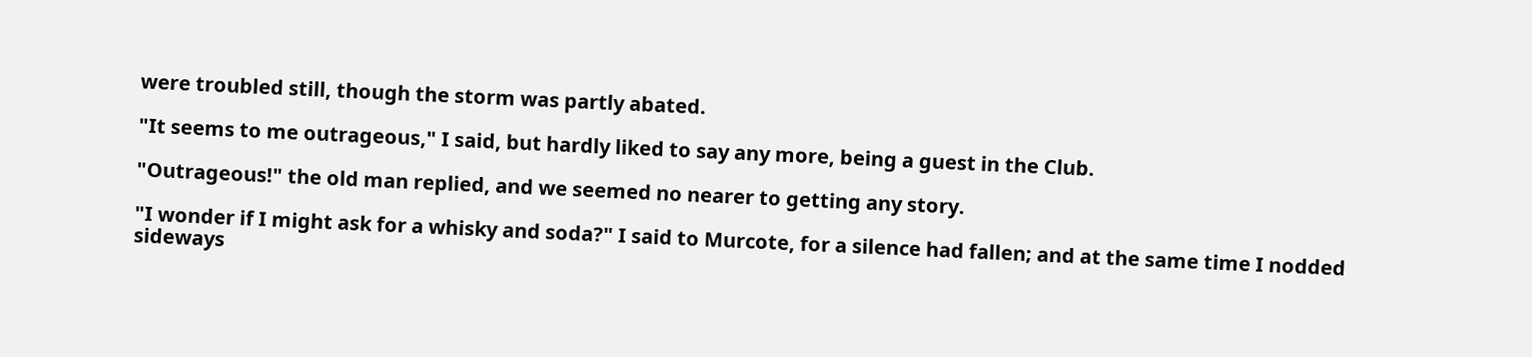were troubled still, though the storm was partly abated.

"It seems to me outrageous," I said, but hardly liked to say any more, being a guest in the Club.

"Outrageous!" the old man replied, and we seemed no nearer to getting any story.

"I wonder if I might ask for a whisky and soda?" I said to Murcote, for a silence had fallen; and at the same time I nodded sideways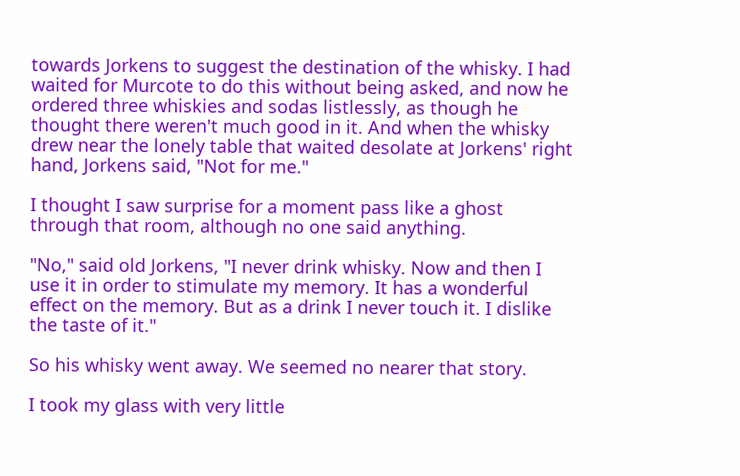towards Jorkens to suggest the destination of the whisky. I had waited for Murcote to do this without being asked, and now he ordered three whiskies and sodas listlessly, as though he thought there weren't much good in it. And when the whisky drew near the lonely table that waited desolate at Jorkens' right hand, Jorkens said, "Not for me."

I thought I saw surprise for a moment pass like a ghost through that room, although no one said anything.

"No," said old Jorkens, "I never drink whisky. Now and then I use it in order to stimulate my memory. It has a wonderful effect on the memory. But as a drink I never touch it. I dislike the taste of it."

So his whisky went away. We seemed no nearer that story.

I took my glass with very little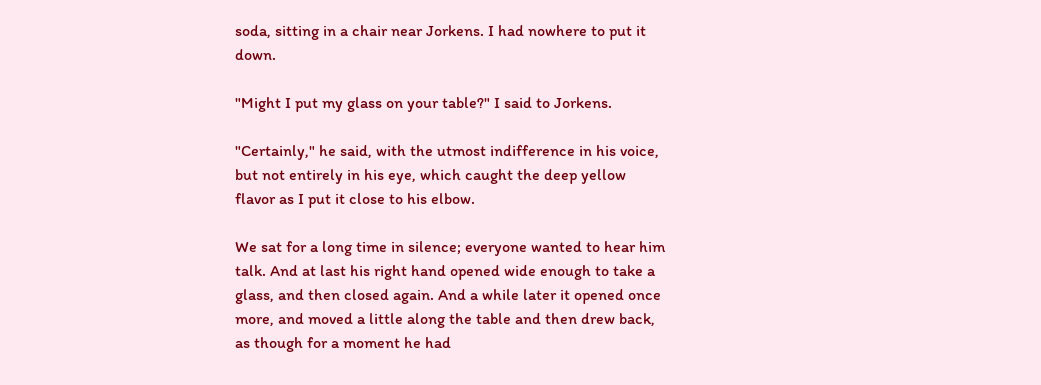soda, sitting in a chair near Jorkens. I had nowhere to put it down.

"Might I put my glass on your table?" I said to Jorkens.

"Certainly," he said, with the utmost indifference in his voice, but not entirely in his eye, which caught the deep yellow flavor as I put it close to his elbow.

We sat for a long time in silence; everyone wanted to hear him talk. And at last his right hand opened wide enough to take a glass, and then closed again. And a while later it opened once more, and moved a little along the table and then drew back, as though for a moment he had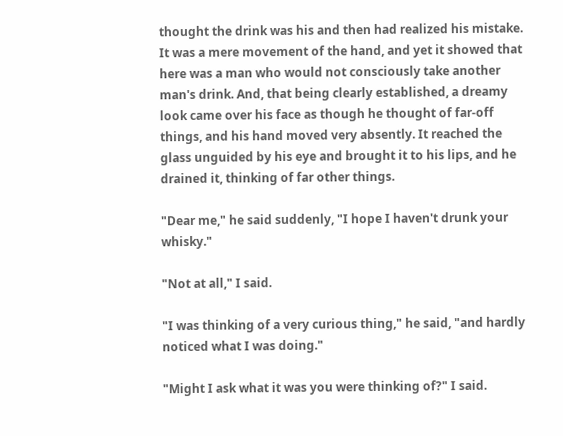thought the drink was his and then had realized his mistake. It was a mere movement of the hand, and yet it showed that here was a man who would not consciously take another man's drink. And, that being clearly established, a dreamy look came over his face as though he thought of far-off things, and his hand moved very absently. It reached the glass unguided by his eye and brought it to his lips, and he drained it, thinking of far other things.

"Dear me," he said suddenly, "I hope I haven't drunk your whisky."

"Not at all," I said.

"I was thinking of a very curious thing," he said, "and hardly noticed what I was doing."

"Might I ask what it was you were thinking of?" I said.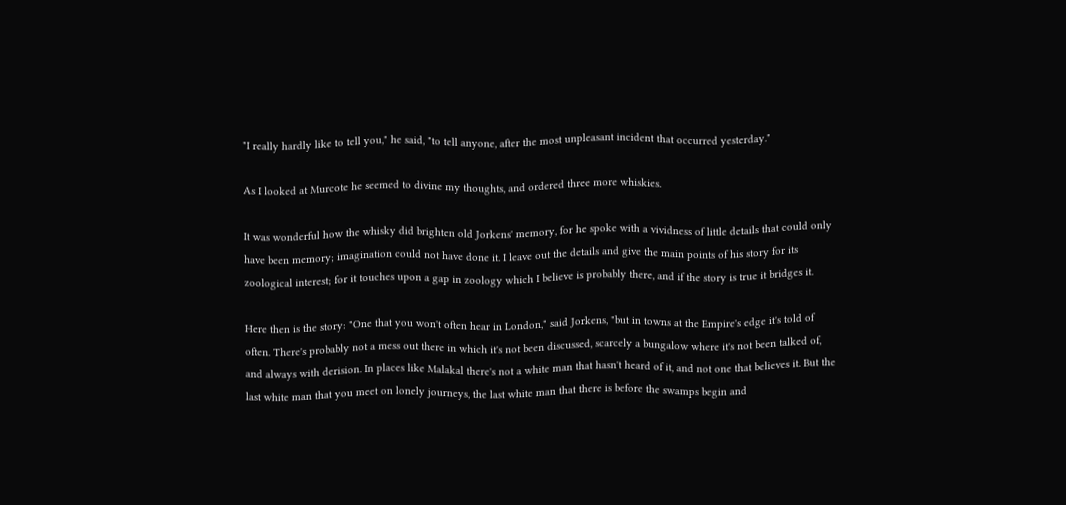"I really hardly like to tell you," he said, "to tell anyone, after the most unpleasant incident that occurred yesterday."

As I looked at Murcote he seemed to divine my thoughts, and ordered three more whiskies.

It was wonderful how the whisky did brighten old Jorkens' memory, for he spoke with a vividness of little details that could only have been memory; imagination could not have done it. I leave out the details and give the main points of his story for its zoological interest; for it touches upon a gap in zoology which I believe is probably there, and if the story is true it bridges it.

Here then is the story: "One that you won't often hear in London," said Jorkens, "but in towns at the Empire's edge it's told of often. There's probably not a mess out there in which it's not been discussed, scarcely a bungalow where it's not been talked of, and always with derision. In places like Malakal there's not a white man that hasn't heard of it, and not one that believes it. But the last white man that you meet on lonely journeys, the last white man that there is before the swamps begin and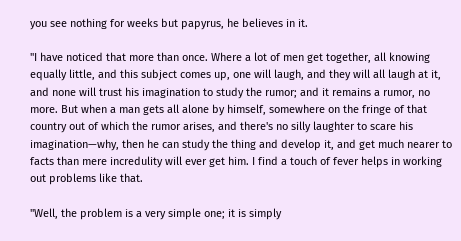you see nothing for weeks but papyrus, he believes in it.

"I have noticed that more than once. Where a lot of men get together, all knowing equally little, and this subject comes up, one will laugh, and they will all laugh at it, and none will trust his imagination to study the rumor; and it remains a rumor, no more. But when a man gets all alone by himself, somewhere on the fringe of that country out of which the rumor arises, and there's no silly laughter to scare his imagination—why, then he can study the thing and develop it, and get much nearer to facts than mere incredulity will ever get him. I find a touch of fever helps in working out problems like that.

"Well, the problem is a very simple one; it is simply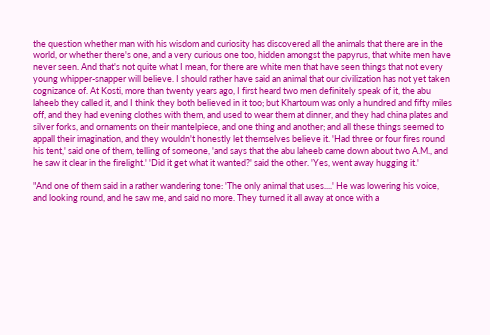the question whether man with his wisdom and curiosity has discovered all the animals that there are in the world, or whether there's one, and a very curious one too, hidden amongst the papyrus, that white men have never seen. And that's not quite what I mean, for there are white men that have seen things that not every young whipper-snapper will believe. I should rather have said an animal that our civilization has not yet taken cognizance of. At Kosti, more than twenty years ago, I first heard two men definitely speak of it, the abu laheeb they called it, and I think they both believed in it too; but Khartoum was only a hundred and fifty miles off, and they had evening clothes with them, and used to wear them at dinner, and they had china plates and silver forks, and ornaments on their mantelpiece, and one thing and another; and all these things seemed to appall their imagination, and they wouldn't honestly let themselves believe it. 'Had three or four fires round his tent,' said one of them, telling of someone, 'and says that the abu laheeb came down about two A.M., and he saw it clear in the firelight.' 'Did it get what it wanted?' said the other. 'Yes, went away hugging it.'

"And one of them said in a rather wandering tone: 'The only animal that uses....' He was lowering his voice, and looking round, and he saw me, and said no more. They turned it all away at once with a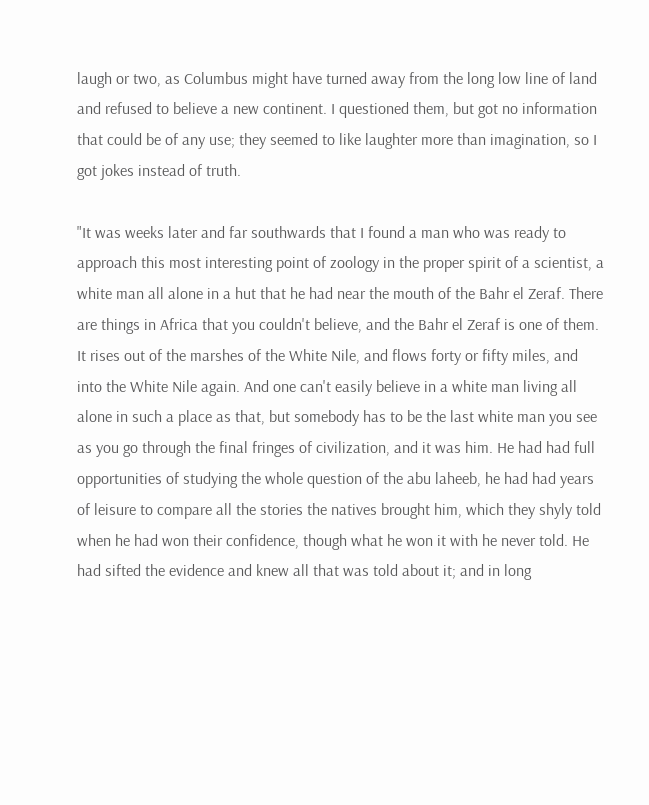laugh or two, as Columbus might have turned away from the long low line of land and refused to believe a new continent. I questioned them, but got no information that could be of any use; they seemed to like laughter more than imagination, so I got jokes instead of truth.

"It was weeks later and far southwards that I found a man who was ready to approach this most interesting point of zoology in the proper spirit of a scientist, a white man all alone in a hut that he had near the mouth of the Bahr el Zeraf. There are things in Africa that you couldn't believe, and the Bahr el Zeraf is one of them. It rises out of the marshes of the White Nile, and flows forty or fifty miles, and into the White Nile again. And one can't easily believe in a white man living all alone in such a place as that, but somebody has to be the last white man you see as you go through the final fringes of civilization, and it was him. He had had full opportunities of studying the whole question of the abu laheeb, he had had years of leisure to compare all the stories the natives brought him, which they shyly told when he had won their confidence, though what he won it with he never told. He had sifted the evidence and knew all that was told about it; and in long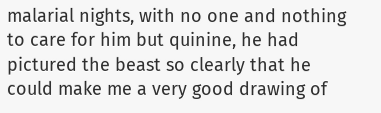malarial nights, with no one and nothing to care for him but quinine, he had pictured the beast so clearly that he could make me a very good drawing of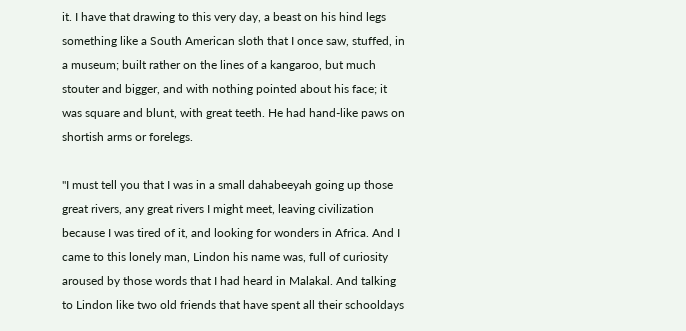it. I have that drawing to this very day, a beast on his hind legs something like a South American sloth that I once saw, stuffed, in a museum; built rather on the lines of a kangaroo, but much stouter and bigger, and with nothing pointed about his face; it was square and blunt, with great teeth. He had hand-like paws on shortish arms or forelegs.

"I must tell you that I was in a small dahabeeyah going up those great rivers, any great rivers I might meet, leaving civilization because I was tired of it, and looking for wonders in Africa. And I came to this lonely man, Lindon his name was, full of curiosity aroused by those words that I had heard in Malakal. And talking to Lindon like two old friends that have spent all their schooldays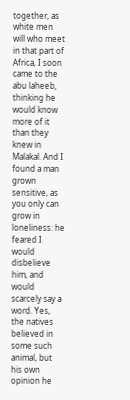together, as white men will who meet in that part of Africa, I soon came to the abu laheeb, thinking he would know more of it than they knew in Malakal. And I found a man grown sensitive, as you only can grow in loneliness: he feared I would disbelieve him, and would scarcely say a word. Yes, the natives believed in some such animal, but his own opinion he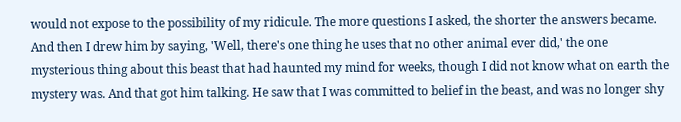would not expose to the possibility of my ridicule. The more questions I asked, the shorter the answers became. And then I drew him by saying, 'Well, there's one thing he uses that no other animal ever did,' the one mysterious thing about this beast that had haunted my mind for weeks, though I did not know what on earth the mystery was. And that got him talking. He saw that I was committed to belief in the beast, and was no longer shy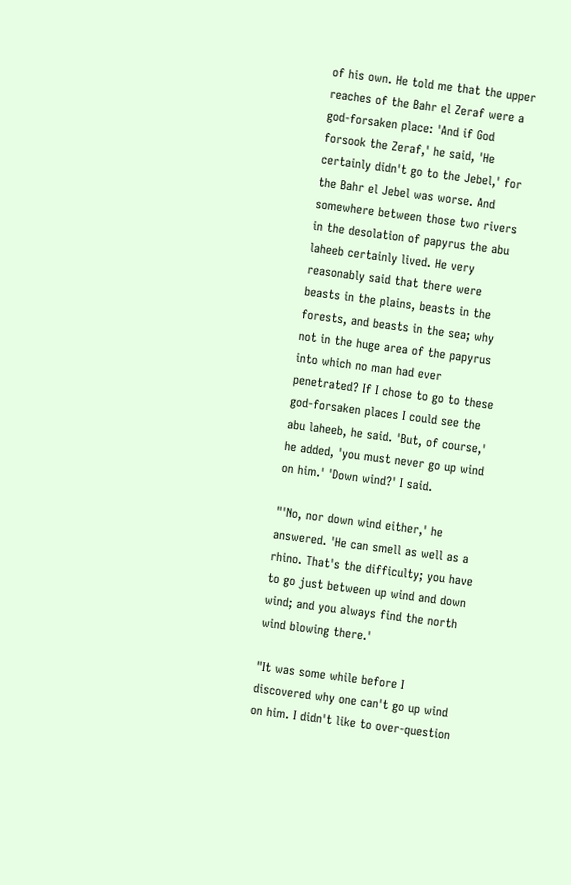of his own. He told me that the upper reaches of the Bahr el Zeraf were a god-forsaken place: 'And if God forsook the Zeraf,' he said, 'He certainly didn't go to the Jebel,' for the Bahr el Jebel was worse. And somewhere between those two rivers in the desolation of papyrus the abu laheeb certainly lived. He very reasonably said that there were beasts in the plains, beasts in the forests, and beasts in the sea; why not in the huge area of the papyrus into which no man had ever penetrated? If I chose to go to these god-forsaken places I could see the abu laheeb, he said. 'But, of course,' he added, 'you must never go up wind on him.' 'Down wind?' I said.

"'No, nor down wind either,' he answered. 'He can smell as well as a rhino. That's the difficulty; you have to go just between up wind and down wind; and you always find the north wind blowing there.'

"It was some while before I discovered why one can't go up wind on him. I didn't like to over-question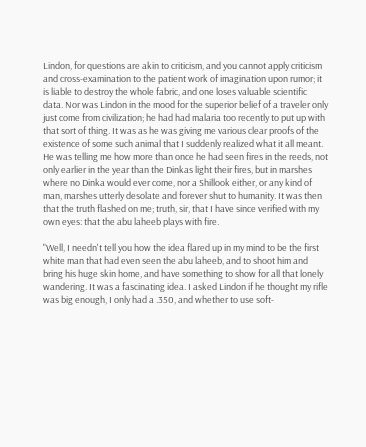Lindon, for questions are akin to criticism, and you cannot apply criticism and cross-examination to the patient work of imagination upon rumor; it is liable to destroy the whole fabric, and one loses valuable scientific data. Nor was Lindon in the mood for the superior belief of a traveler only just come from civilization; he had had malaria too recently to put up with that sort of thing. It was as he was giving me various clear proofs of the existence of some such animal that I suddenly realized what it all meant. He was telling me how more than once he had seen fires in the reeds, not only earlier in the year than the Dinkas light their fires, but in marshes where no Dinka would ever come, nor a Shillook either, or any kind of man, marshes utterly desolate and forever shut to humanity. It was then that the truth flashed on me; truth, sir, that I have since verified with my own eyes: that the abu laheeb plays with fire.

"Well, I needn't tell you how the idea flared up in my mind to be the first white man that had even seen the abu laheeb, and to shoot him and bring his huge skin home, and have something to show for all that lonely wandering. It was a fascinating idea. I asked Lindon if he thought my rifle was big enough, I only had a .350, and whether to use soft-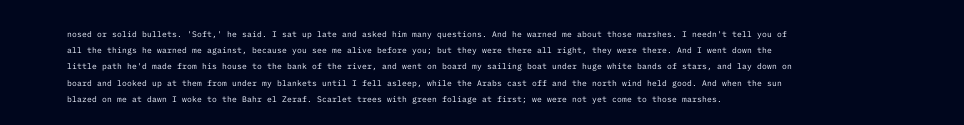nosed or solid bullets. 'Soft,' he said. I sat up late and asked him many questions. And he warned me about those marshes. I needn't tell you of all the things he warned me against, because you see me alive before you; but they were there all right, they were there. And I went down the little path he'd made from his house to the bank of the river, and went on board my sailing boat under huge white bands of stars, and lay down on board and looked up at them from under my blankets until I fell asleep, while the Arabs cast off and the north wind held good. And when the sun blazed on me at dawn I woke to the Bahr el Zeraf. Scarlet trees with green foliage at first; we were not yet come to those marshes.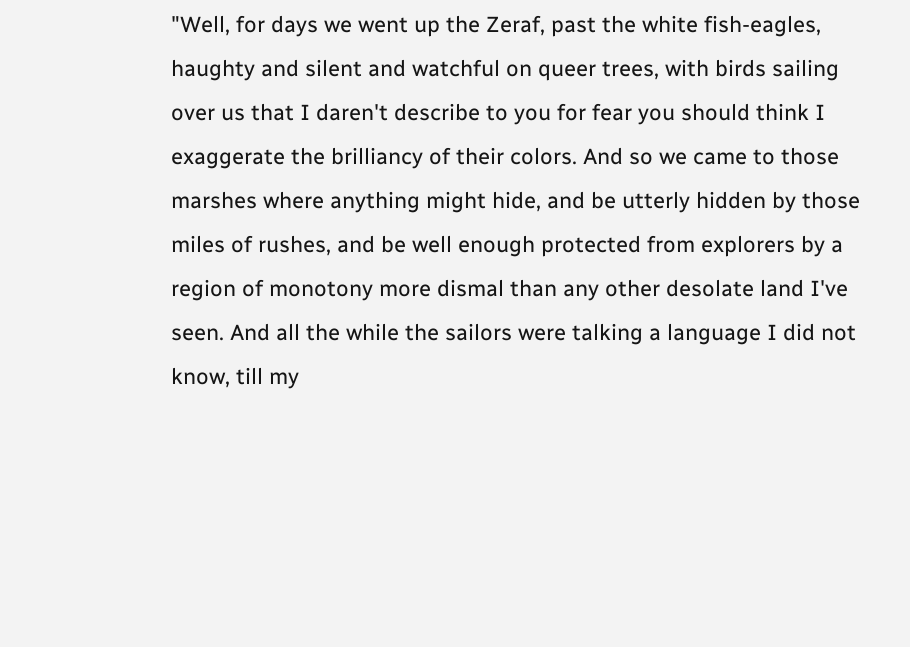"Well, for days we went up the Zeraf, past the white fish-eagles, haughty and silent and watchful on queer trees, with birds sailing over us that I daren't describe to you for fear you should think I exaggerate the brilliancy of their colors. And so we came to those marshes where anything might hide, and be utterly hidden by those miles of rushes, and be well enough protected from explorers by a region of monotony more dismal than any other desolate land I've seen. And all the while the sailors were talking a language I did not know, till my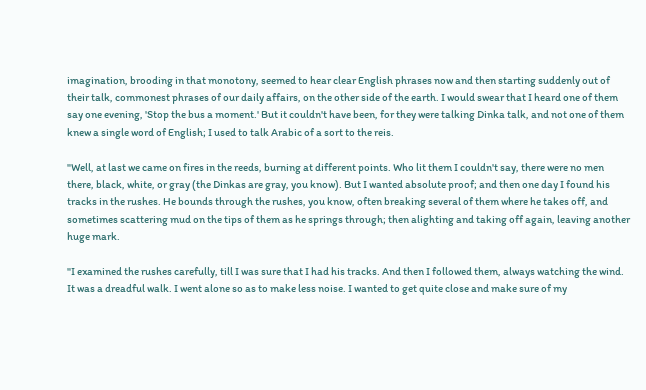imagination, brooding in that monotony, seemed to hear clear English phrases now and then starting suddenly out of their talk, commonest phrases of our daily affairs, on the other side of the earth. I would swear that I heard one of them say one evening, 'Stop the bus a moment.' But it couldn't have been, for they were talking Dinka talk, and not one of them knew a single word of English; I used to talk Arabic of a sort to the reis.

"Well, at last we came on fires in the reeds, burning at different points. Who lit them I couldn't say, there were no men there, black, white, or gray (the Dinkas are gray, you know). But I wanted absolute proof; and then one day I found his tracks in the rushes. He bounds through the rushes, you know, often breaking several of them where he takes off, and sometimes scattering mud on the tips of them as he springs through; then alighting and taking off again, leaving another huge mark.

"I examined the rushes carefully, till I was sure that I had his tracks. And then I followed them, always watching the wind. It was a dreadful walk. I went alone so as to make less noise. I wanted to get quite close and make sure of my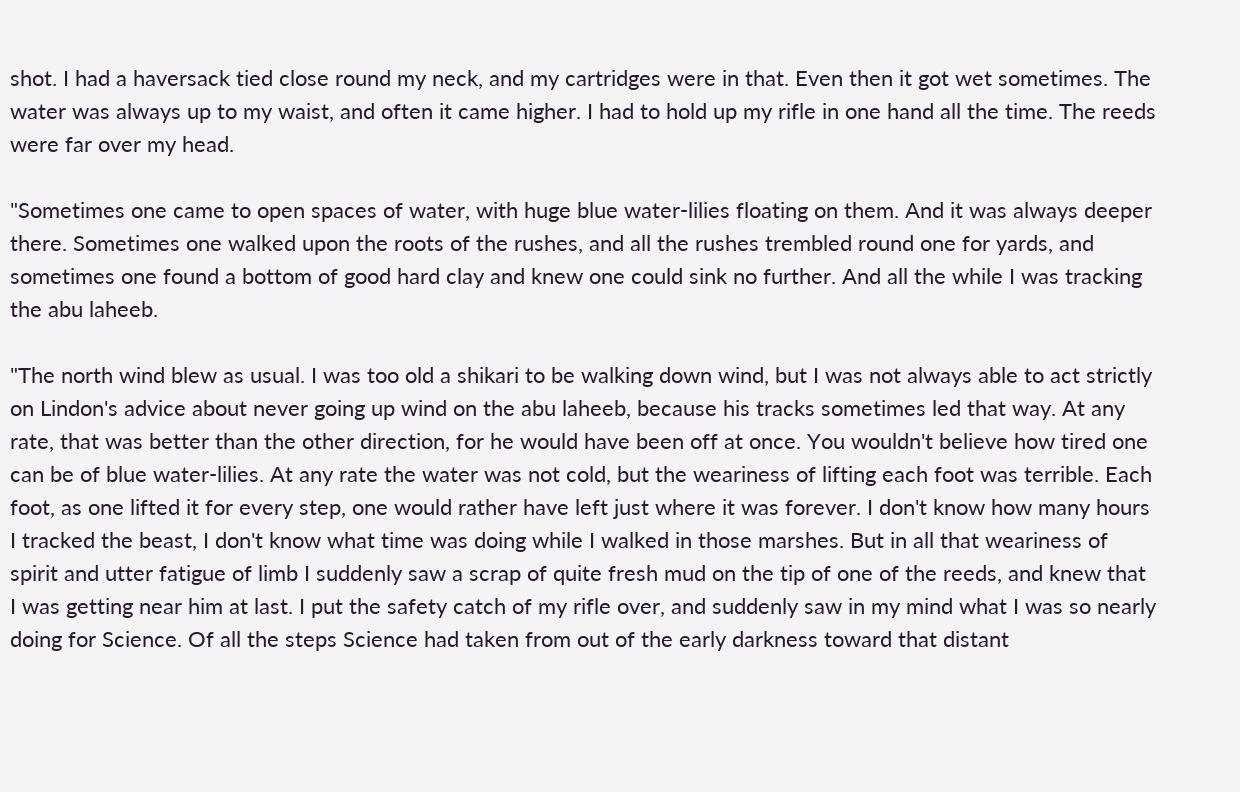shot. I had a haversack tied close round my neck, and my cartridges were in that. Even then it got wet sometimes. The water was always up to my waist, and often it came higher. I had to hold up my rifle in one hand all the time. The reeds were far over my head.

"Sometimes one came to open spaces of water, with huge blue water-lilies floating on them. And it was always deeper there. Sometimes one walked upon the roots of the rushes, and all the rushes trembled round one for yards, and sometimes one found a bottom of good hard clay and knew one could sink no further. And all the while I was tracking the abu laheeb.

"The north wind blew as usual. I was too old a shikari to be walking down wind, but I was not always able to act strictly on Lindon's advice about never going up wind on the abu laheeb, because his tracks sometimes led that way. At any rate, that was better than the other direction, for he would have been off at once. You wouldn't believe how tired one can be of blue water-lilies. At any rate the water was not cold, but the weariness of lifting each foot was terrible. Each foot, as one lifted it for every step, one would rather have left just where it was forever. I don't know how many hours I tracked the beast, I don't know what time was doing while I walked in those marshes. But in all that weariness of spirit and utter fatigue of limb I suddenly saw a scrap of quite fresh mud on the tip of one of the reeds, and knew that I was getting near him at last. I put the safety catch of my rifle over, and suddenly saw in my mind what I was so nearly doing for Science. Of all the steps Science had taken from out of the early darkness toward that distant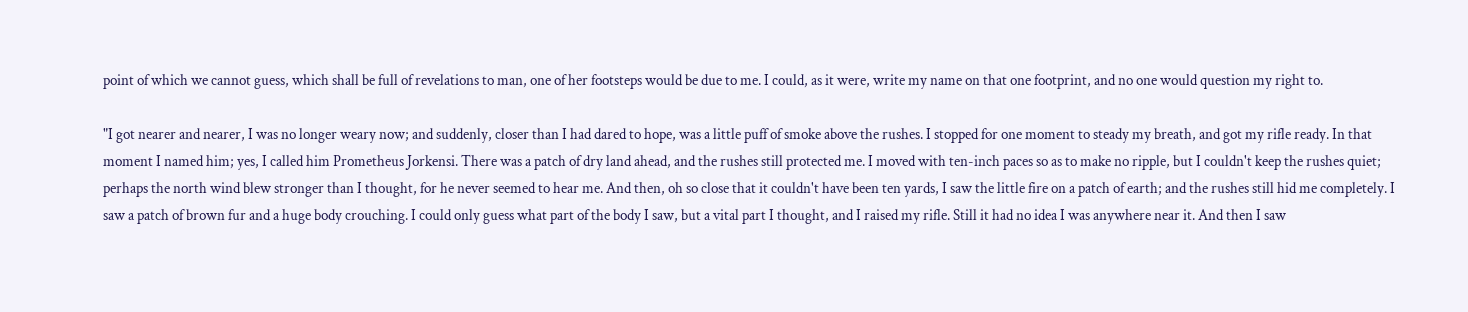point of which we cannot guess, which shall be full of revelations to man, one of her footsteps would be due to me. I could, as it were, write my name on that one footprint, and no one would question my right to.

"I got nearer and nearer, I was no longer weary now; and suddenly, closer than I had dared to hope, was a little puff of smoke above the rushes. I stopped for one moment to steady my breath, and got my rifle ready. In that moment I named him; yes, I called him Prometheus Jorkensi. There was a patch of dry land ahead, and the rushes still protected me. I moved with ten-inch paces so as to make no ripple, but I couldn't keep the rushes quiet; perhaps the north wind blew stronger than I thought, for he never seemed to hear me. And then, oh so close that it couldn't have been ten yards, I saw the little fire on a patch of earth; and the rushes still hid me completely. I saw a patch of brown fur and a huge body crouching. I could only guess what part of the body I saw, but a vital part I thought, and I raised my rifle. Still it had no idea I was anywhere near it. And then I saw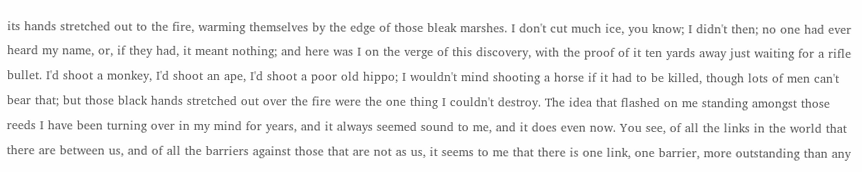its hands stretched out to the fire, warming themselves by the edge of those bleak marshes. I don't cut much ice, you know; I didn't then; no one had ever heard my name, or, if they had, it meant nothing; and here was I on the verge of this discovery, with the proof of it ten yards away just waiting for a rifle bullet. I'd shoot a monkey, I'd shoot an ape, I'd shoot a poor old hippo; I wouldn't mind shooting a horse if it had to be killed, though lots of men can't bear that; but those black hands stretched out over the fire were the one thing I couldn't destroy. The idea that flashed on me standing amongst those reeds I have been turning over in my mind for years, and it always seemed sound to me, and it does even now. You see, of all the links in the world that there are between us, and of all the barriers against those that are not as us, it seems to me that there is one link, one barrier, more outstanding than any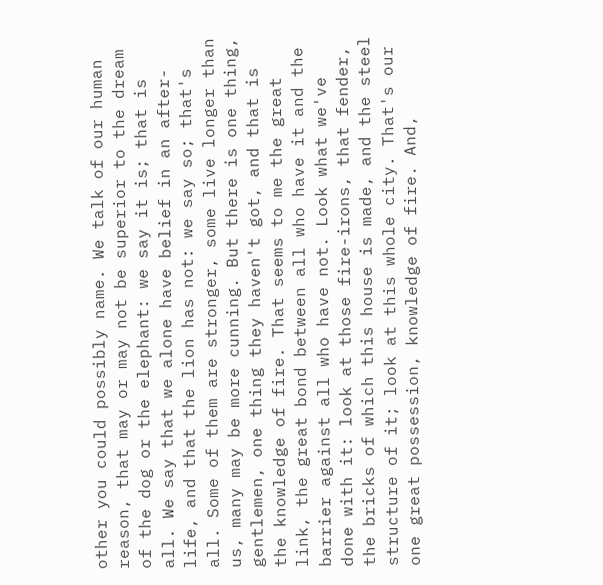other you could possibly name. We talk of our human reason, that may or may not be superior to the dream of the dog or the elephant: we say it is; that is all. We say that we alone have belief in an after-life, and that the lion has not: we say so; that's all. Some of them are stronger, some live longer than us, many may be more cunning. But there is one thing, gentlemen, one thing they haven't got, and that is the knowledge of fire. That seems to me the great link, the great bond between all who have it and the barrier against all who have not. Look what we've done with it: look at those fire-irons, that fender, the bricks of which this house is made, and the steel structure of it; look at this whole city. That's our one great possession, knowledge of fire. And,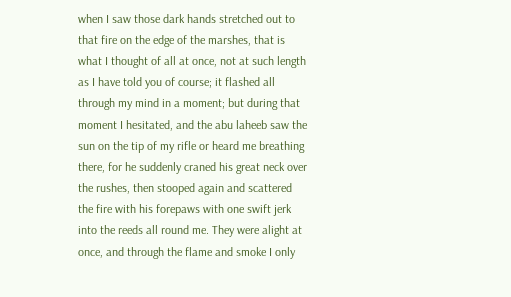when I saw those dark hands stretched out to that fire on the edge of the marshes, that is what I thought of all at once, not at such length as I have told you of course; it flashed all through my mind in a moment; but during that moment I hesitated, and the abu laheeb saw the sun on the tip of my rifle or heard me breathing there, for he suddenly craned his great neck over the rushes, then stooped again and scattered the fire with his forepaws with one swift jerk into the reeds all round me. They were alight at once, and through the flame and smoke I only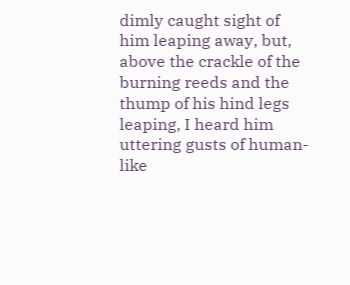dimly caught sight of him leaping away, but, above the crackle of the burning reeds and the thump of his hind legs leaping, I heard him uttering gusts of human-like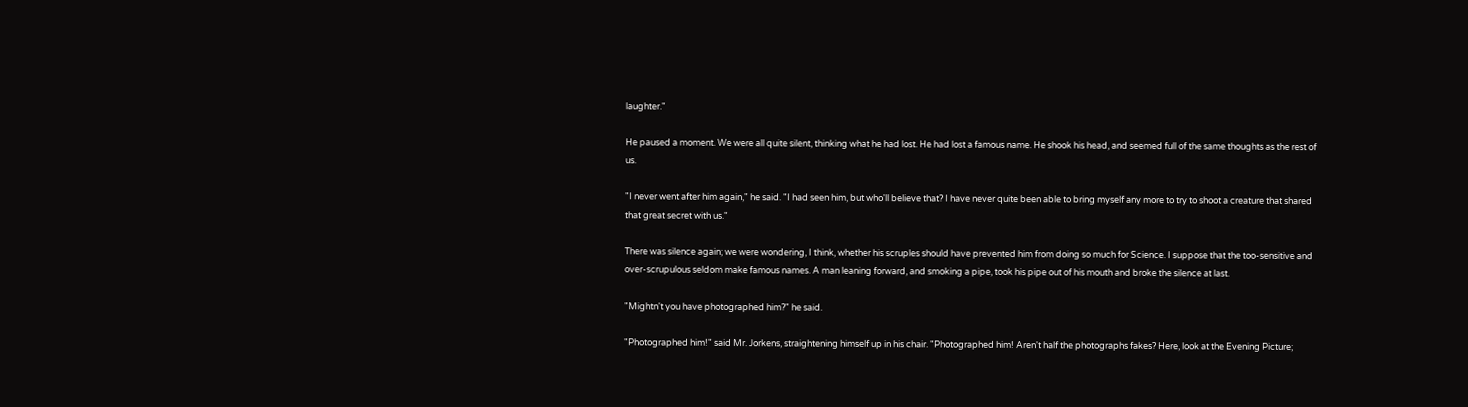laughter."

He paused a moment. We were all quite silent, thinking what he had lost. He had lost a famous name. He shook his head, and seemed full of the same thoughts as the rest of us.

"I never went after him again," he said. "I had seen him, but who'll believe that? I have never quite been able to bring myself any more to try to shoot a creature that shared that great secret with us."

There was silence again; we were wondering, I think, whether his scruples should have prevented him from doing so much for Science. I suppose that the too-sensitive and over-scrupulous seldom make famous names. A man leaning forward, and smoking a pipe, took his pipe out of his mouth and broke the silence at last.

"Mightn't you have photographed him?" he said.

"Photographed him!" said Mr. Jorkens, straightening himself up in his chair. "Photographed him! Aren't half the photographs fakes? Here, look at the Evening Picture;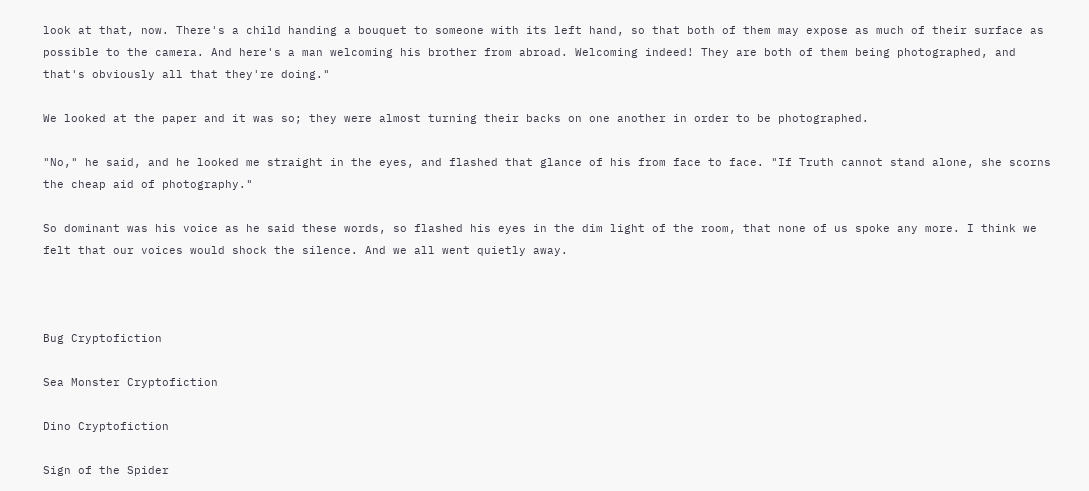look at that, now. There's a child handing a bouquet to someone with its left hand, so that both of them may expose as much of their surface as possible to the camera. And here's a man welcoming his brother from abroad. Welcoming indeed! They are both of them being photographed, and that's obviously all that they're doing."

We looked at the paper and it was so; they were almost turning their backs on one another in order to be photographed.

"No," he said, and he looked me straight in the eyes, and flashed that glance of his from face to face. "If Truth cannot stand alone, she scorns the cheap aid of photography."

So dominant was his voice as he said these words, so flashed his eyes in the dim light of the room, that none of us spoke any more. I think we felt that our voices would shock the silence. And we all went quietly away.



Bug Cryptofiction

Sea Monster Cryptofiction

Dino Cryptofiction

Sign of the Spider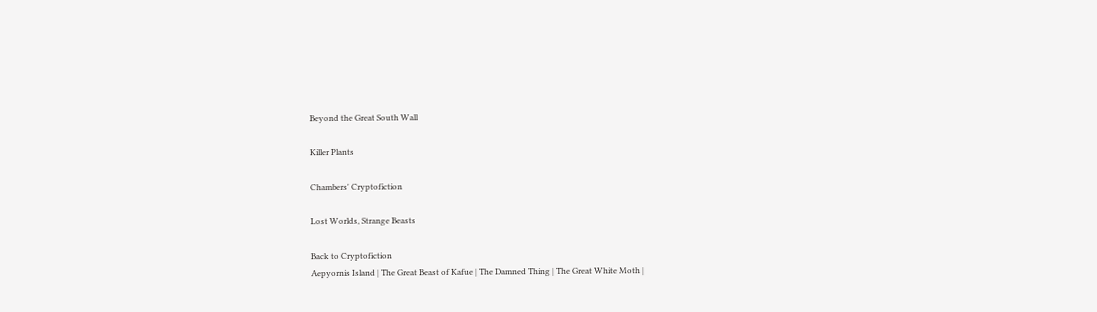Beyond the Great South Wall

Killer Plants

Chambers' Cryptofiction

Lost Worlds, Strange Beasts

Back to Cryptofiction
Aepyornis Island | The Great Beast of Kafue | The Damned Thing | The Great White Moth |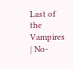Last of the Vampires | No-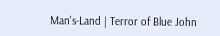Man's-Land | Terror of Blue John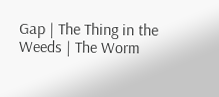Gap | The Thing in the Weeds | The Worm